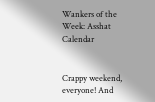Wankers of the Week: Asshat Calendar


Crappy weekend, everyone! And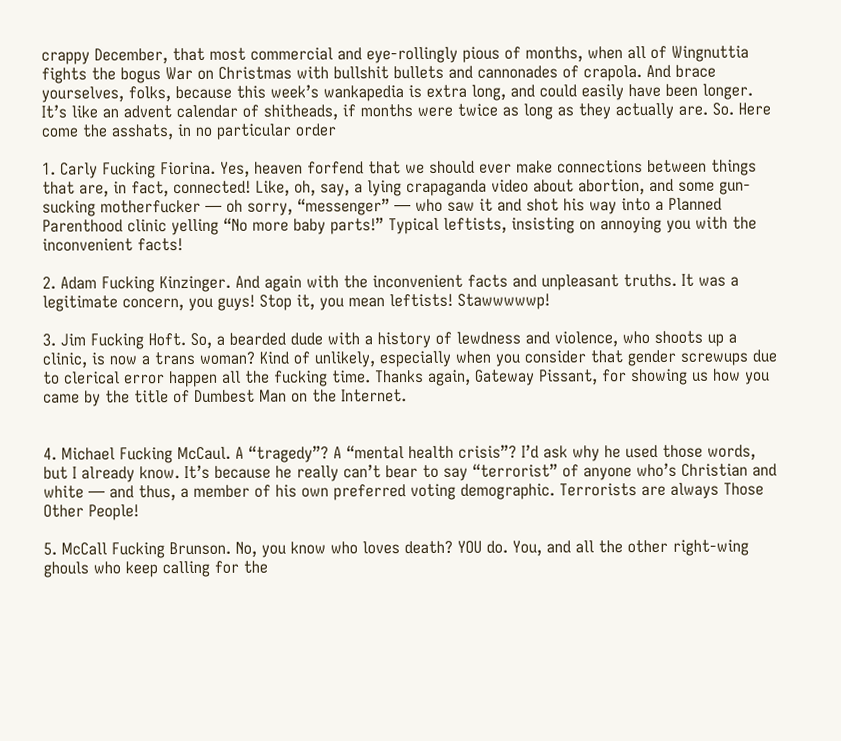crappy December, that most commercial and eye-rollingly pious of months, when all of Wingnuttia fights the bogus War on Christmas with bullshit bullets and cannonades of crapola. And brace yourselves, folks, because this week’s wankapedia is extra long, and could easily have been longer. It’s like an advent calendar of shitheads, if months were twice as long as they actually are. So. Here come the asshats, in no particular order

1. Carly Fucking Fiorina. Yes, heaven forfend that we should ever make connections between things that are, in fact, connected! Like, oh, say, a lying crapaganda video about abortion, and some gun-sucking motherfucker — oh sorry, “messenger” — who saw it and shot his way into a Planned Parenthood clinic yelling “No more baby parts!” Typical leftists, insisting on annoying you with the inconvenient facts!

2. Adam Fucking Kinzinger. And again with the inconvenient facts and unpleasant truths. It was a legitimate concern, you guys! Stop it, you mean leftists! Stawwwwwp!

3. Jim Fucking Hoft. So, a bearded dude with a history of lewdness and violence, who shoots up a clinic, is now a trans woman? Kind of unlikely, especially when you consider that gender screwups due to clerical error happen all the fucking time. Thanks again, Gateway Pissant, for showing us how you came by the title of Dumbest Man on the Internet.


4. Michael Fucking McCaul. A “tragedy”? A “mental health crisis”? I’d ask why he used those words, but I already know. It’s because he really can’t bear to say “terrorist” of anyone who’s Christian and white — and thus, a member of his own preferred voting demographic. Terrorists are always Those Other People!

5. McCall Fucking Brunson. No, you know who loves death? YOU do. You, and all the other right-wing ghouls who keep calling for the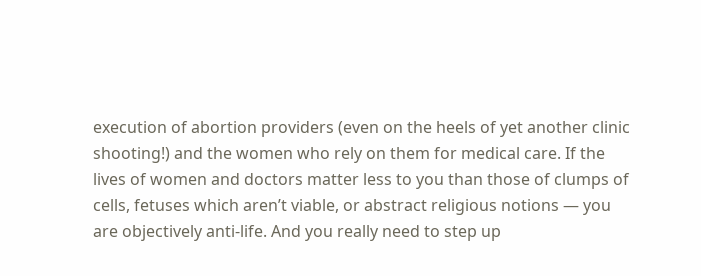execution of abortion providers (even on the heels of yet another clinic shooting!) and the women who rely on them for medical care. If the lives of women and doctors matter less to you than those of clumps of cells, fetuses which aren’t viable, or abstract religious notions — you are objectively anti-life. And you really need to step up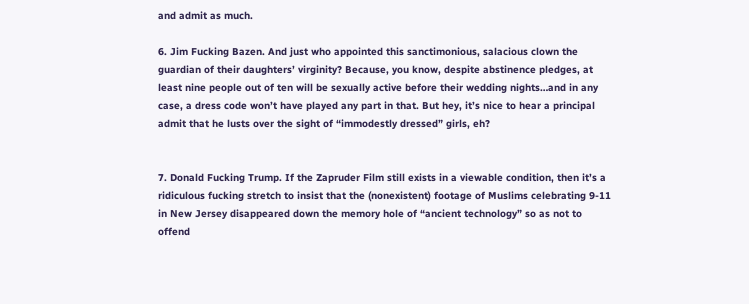and admit as much.

6. Jim Fucking Bazen. And just who appointed this sanctimonious, salacious clown the guardian of their daughters’ virginity? Because, you know, despite abstinence pledges, at least nine people out of ten will be sexually active before their wedding nights…and in any case, a dress code won’t have played any part in that. But hey, it’s nice to hear a principal admit that he lusts over the sight of “immodestly dressed” girls, eh?


7. Donald Fucking Trump. If the Zapruder Film still exists in a viewable condition, then it’s a ridiculous fucking stretch to insist that the (nonexistent) footage of Muslims celebrating 9-11 in New Jersey disappeared down the memory hole of “ancient technology” so as not to offend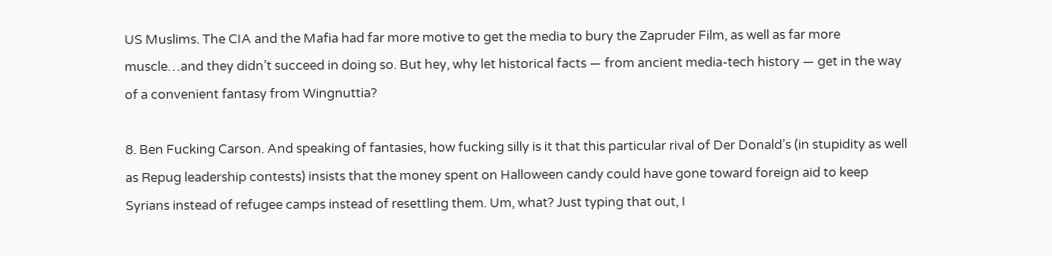US Muslims. The CIA and the Mafia had far more motive to get the media to bury the Zapruder Film, as well as far more muscle…and they didn’t succeed in doing so. But hey, why let historical facts — from ancient media-tech history — get in the way of a convenient fantasy from Wingnuttia?

8. Ben Fucking Carson. And speaking of fantasies, how fucking silly is it that this particular rival of Der Donald’s (in stupidity as well as Repug leadership contests) insists that the money spent on Halloween candy could have gone toward foreign aid to keep Syrians instead of refugee camps instead of resettling them. Um, what? Just typing that out, I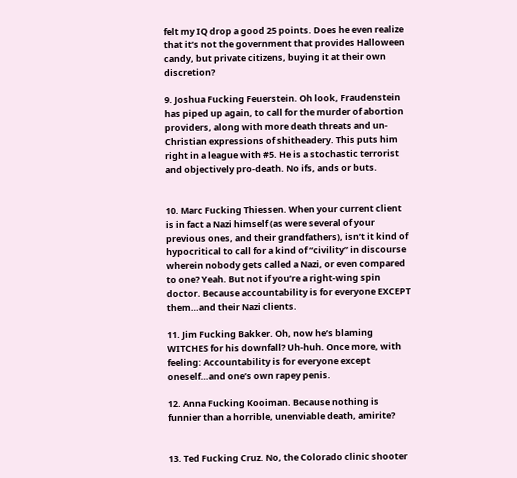felt my IQ drop a good 25 points. Does he even realize that it’s not the government that provides Halloween candy, but private citizens, buying it at their own discretion?

9. Joshua Fucking Feuerstein. Oh look, Fraudenstein has piped up again, to call for the murder of abortion providers, along with more death threats and un-Christian expressions of shitheadery. This puts him right in a league with #5. He is a stochastic terrorist and objectively pro-death. No ifs, ands or buts.


10. Marc Fucking Thiessen. When your current client is in fact a Nazi himself (as were several of your previous ones, and their grandfathers), isn’t it kind of hypocritical to call for a kind of “civility” in discourse wherein nobody gets called a Nazi, or even compared to one? Yeah. But not if you’re a right-wing spin doctor. Because accountability is for everyone EXCEPT them…and their Nazi clients.

11. Jim Fucking Bakker. Oh, now he’s blaming WITCHES for his downfall? Uh-huh. Once more, with feeling: Accountability is for everyone except oneself…and one’s own rapey penis.

12. Anna Fucking Kooiman. Because nothing is funnier than a horrible, unenviable death, amirite?


13. Ted Fucking Cruz. No, the Colorado clinic shooter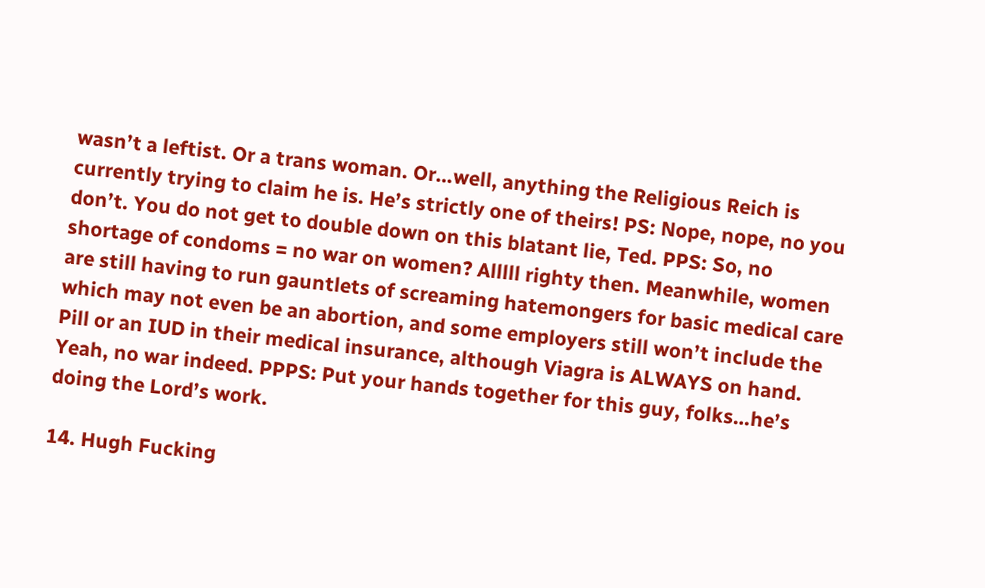wasn’t a leftist. Or a trans woman. Or…well, anything the Religious Reich is currently trying to claim he is. He’s strictly one of theirs! PS: Nope, nope, no you don’t. You do not get to double down on this blatant lie, Ted. PPS: So, no shortage of condoms = no war on women? Alllll righty then. Meanwhile, women are still having to run gauntlets of screaming hatemongers for basic medical care which may not even be an abortion, and some employers still won’t include the Pill or an IUD in their medical insurance, although Viagra is ALWAYS on hand. Yeah, no war indeed. PPPS: Put your hands together for this guy, folks…he’s doing the Lord’s work.

14. Hugh Fucking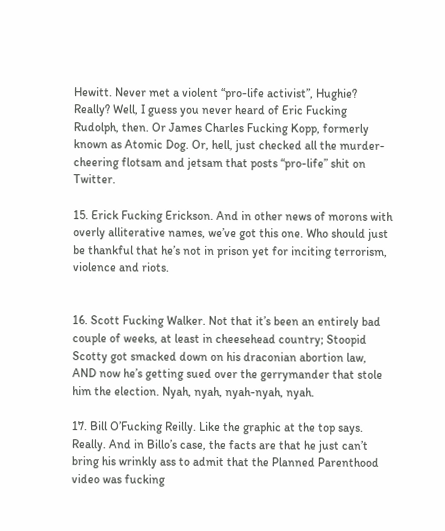Hewitt. Never met a violent “pro-life activist”, Hughie? Really? Well, I guess you never heard of Eric Fucking Rudolph, then. Or James Charles Fucking Kopp, formerly known as Atomic Dog. Or, hell, just checked all the murder-cheering flotsam and jetsam that posts “pro-life” shit on Twitter.

15. Erick Fucking Erickson. And in other news of morons with overly alliterative names, we’ve got this one. Who should just be thankful that he’s not in prison yet for inciting terrorism, violence and riots.


16. Scott Fucking Walker. Not that it’s been an entirely bad couple of weeks, at least in cheesehead country; Stoopid Scotty got smacked down on his draconian abortion law, AND now he’s getting sued over the gerrymander that stole him the election. Nyah, nyah, nyah-nyah, nyah.

17. Bill O’Fucking Reilly. Like the graphic at the top says. Really. And in Billo’s case, the facts are that he just can’t bring his wrinkly ass to admit that the Planned Parenthood video was fucking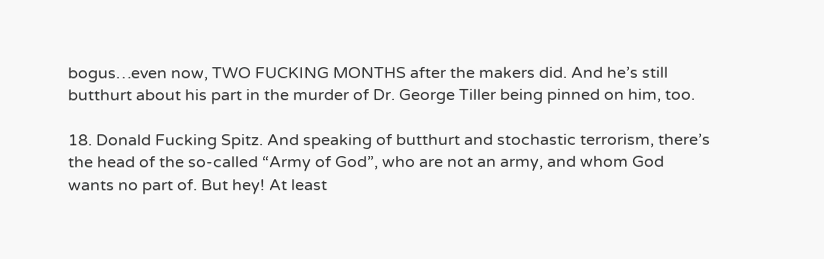bogus…even now, TWO FUCKING MONTHS after the makers did. And he’s still butthurt about his part in the murder of Dr. George Tiller being pinned on him, too.

18. Donald Fucking Spitz. And speaking of butthurt and stochastic terrorism, there’s the head of the so-called “Army of God”, who are not an army, and whom God wants no part of. But hey! At least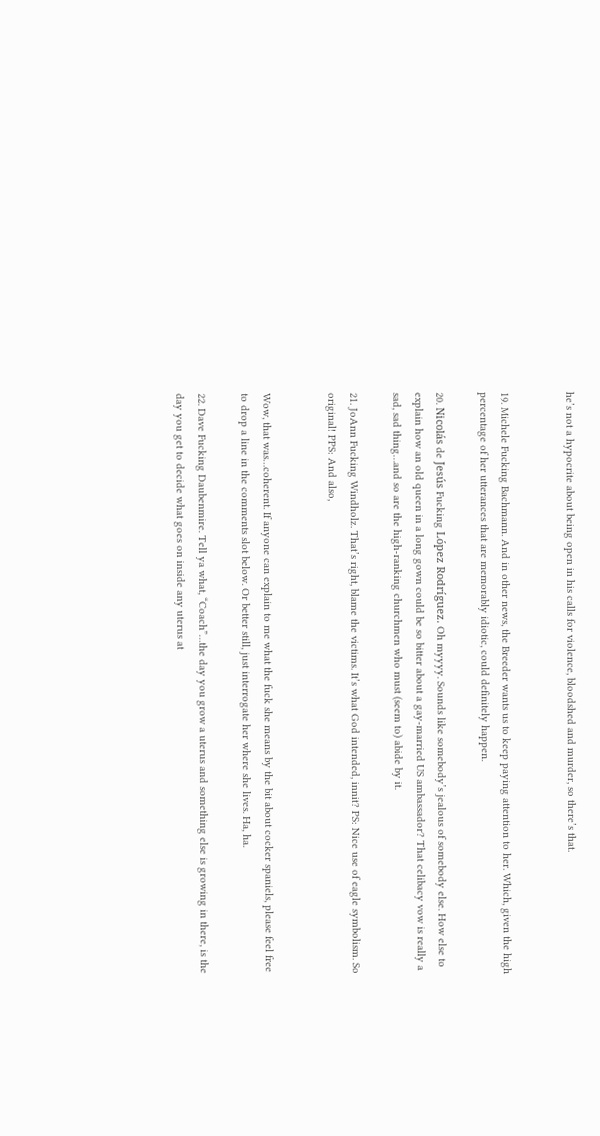he’s not a hypocrite about being open in his calls for violence, bloodshed and murder, so there’s that.


19. Michele Fucking Bachmann. And in other news, the Breeder wants us to keep paying attention to her. Which, given the high percentage of her utterances that are memorably idiotic, could definitely happen.

20. Nicolás de Jesús Fucking López Rodríguez. Oh myyyy. Sounds like somebody’s jealous of somebody else. How else to explain how an old queen in a long gown could be so bitter about a gay-married US ambassador? That celibacy vow is really a sad, sad thing…and so are the high-ranking churchmen who must (seem to) abide by it.

21. JoAnn Fucking Windholz. That’s right, blame the victims. It’s what God intended, innit? PS: Nice use of eagle symbolism. So original! PPS: And also,


Wow, that was…coherent. If anyone can explain to me what the fuck she means by the bit about cocker spaniels, please feel free to drop a line in the comments slot below. Or better still, just interrogate her where she lives. Ha, ha.

22. Dave Fucking Daubenmire. Tell ya what, “Coach”…the day you grow a uterus and something else is growing in there, is the day you get to decide what goes on inside any uterus at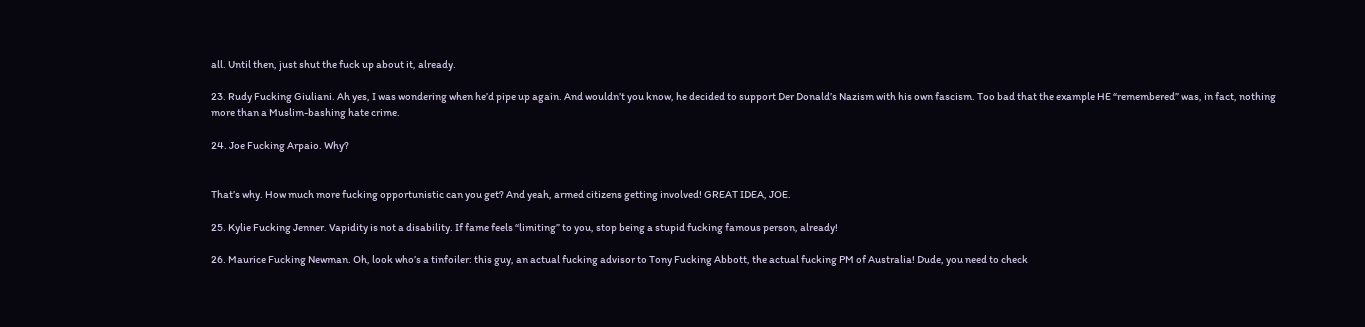all. Until then, just shut the fuck up about it, already.

23. Rudy Fucking Giuliani. Ah yes, I was wondering when he’d pipe up again. And wouldn’t you know, he decided to support Der Donald’s Nazism with his own fascism. Too bad that the example HE “remembered” was, in fact, nothing more than a Muslim-bashing hate crime.

24. Joe Fucking Arpaio. Why?


That’s why. How much more fucking opportunistic can you get? And yeah, armed citizens getting involved! GREAT IDEA, JOE.

25. Kylie Fucking Jenner. Vapidity is not a disability. If fame feels “limiting” to you, stop being a stupid fucking famous person, already!

26. Maurice Fucking Newman. Oh, look who’s a tinfoiler: this guy, an actual fucking advisor to Tony Fucking Abbott, the actual fucking PM of Australia! Dude, you need to check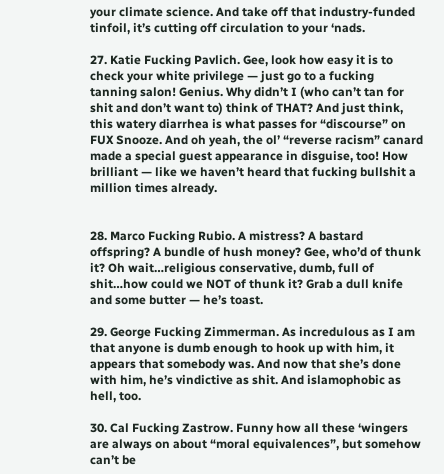your climate science. And take off that industry-funded tinfoil, it’s cutting off circulation to your ‘nads.

27. Katie Fucking Pavlich. Gee, look how easy it is to check your white privilege — just go to a fucking tanning salon! Genius. Why didn’t I (who can’t tan for shit and don’t want to) think of THAT? And just think, this watery diarrhea is what passes for “discourse” on FUX Snooze. And oh yeah, the ol’ “reverse racism” canard made a special guest appearance in disguise, too! How brilliant — like we haven’t heard that fucking bullshit a million times already.


28. Marco Fucking Rubio. A mistress? A bastard offspring? A bundle of hush money? Gee, who’d of thunk it? Oh wait…religious conservative, dumb, full of shit…how could we NOT of thunk it? Grab a dull knife and some butter — he’s toast.

29. George Fucking Zimmerman. As incredulous as I am that anyone is dumb enough to hook up with him, it appears that somebody was. And now that she’s done with him, he’s vindictive as shit. And islamophobic as hell, too.

30. Cal Fucking Zastrow. Funny how all these ‘wingers are always on about “moral equivalences”, but somehow can’t be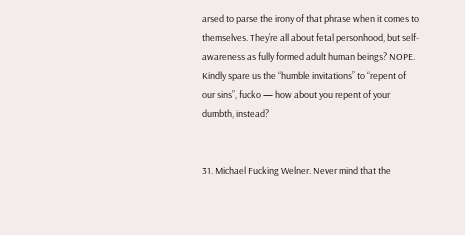arsed to parse the irony of that phrase when it comes to themselves. They’re all about fetal personhood, but self-awareness as fully formed adult human beings? NOPE. Kindly spare us the “humble invitations” to “repent of our sins”, fucko — how about you repent of your dumbth, instead?


31. Michael Fucking Welner. Never mind that the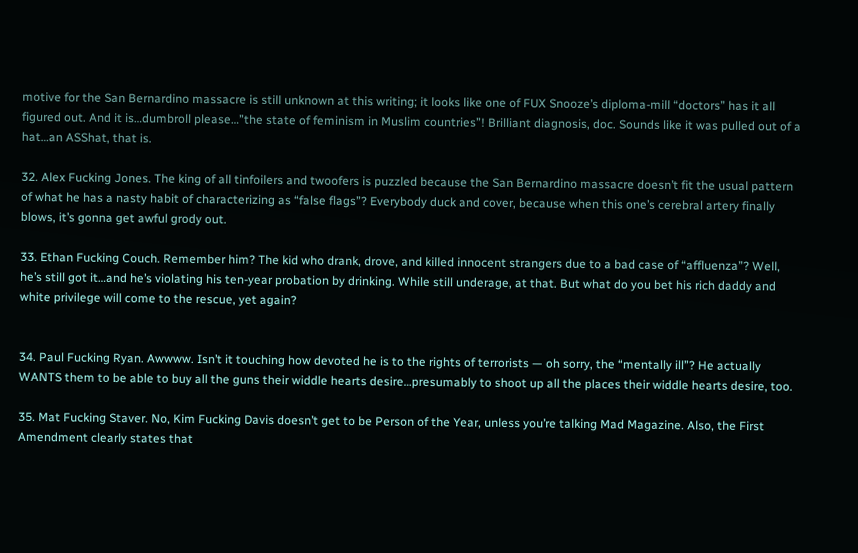motive for the San Bernardino massacre is still unknown at this writing; it looks like one of FUX Snooze’s diploma-mill “doctors” has it all figured out. And it is…dumbroll please…”the state of feminism in Muslim countries”! Brilliant diagnosis, doc. Sounds like it was pulled out of a hat…an ASShat, that is.

32. Alex Fucking Jones. The king of all tinfoilers and twoofers is puzzled because the San Bernardino massacre doesn’t fit the usual pattern of what he has a nasty habit of characterizing as “false flags”? Everybody duck and cover, because when this one’s cerebral artery finally blows, it’s gonna get awful grody out.

33. Ethan Fucking Couch. Remember him? The kid who drank, drove, and killed innocent strangers due to a bad case of “affluenza”? Well, he’s still got it…and he’s violating his ten-year probation by drinking. While still underage, at that. But what do you bet his rich daddy and white privilege will come to the rescue, yet again?


34. Paul Fucking Ryan. Awwww. Isn’t it touching how devoted he is to the rights of terrorists — oh sorry, the “mentally ill”? He actually WANTS them to be able to buy all the guns their widdle hearts desire…presumably to shoot up all the places their widdle hearts desire, too.

35. Mat Fucking Staver. No, Kim Fucking Davis doesn’t get to be Person of the Year, unless you’re talking Mad Magazine. Also, the First Amendment clearly states that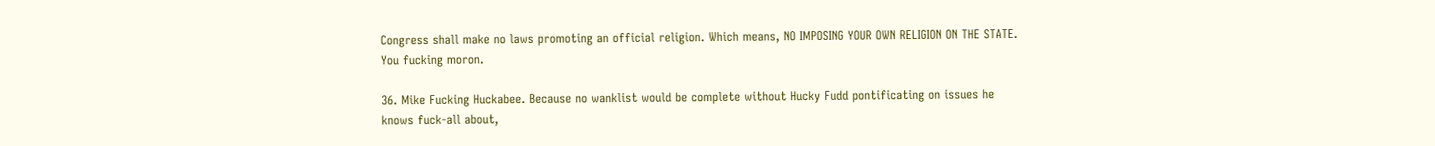Congress shall make no laws promoting an official religion. Which means, NO IMPOSING YOUR OWN RELIGION ON THE STATE. You fucking moron.

36. Mike Fucking Huckabee. Because no wanklist would be complete without Hucky Fudd pontificating on issues he knows fuck-all about,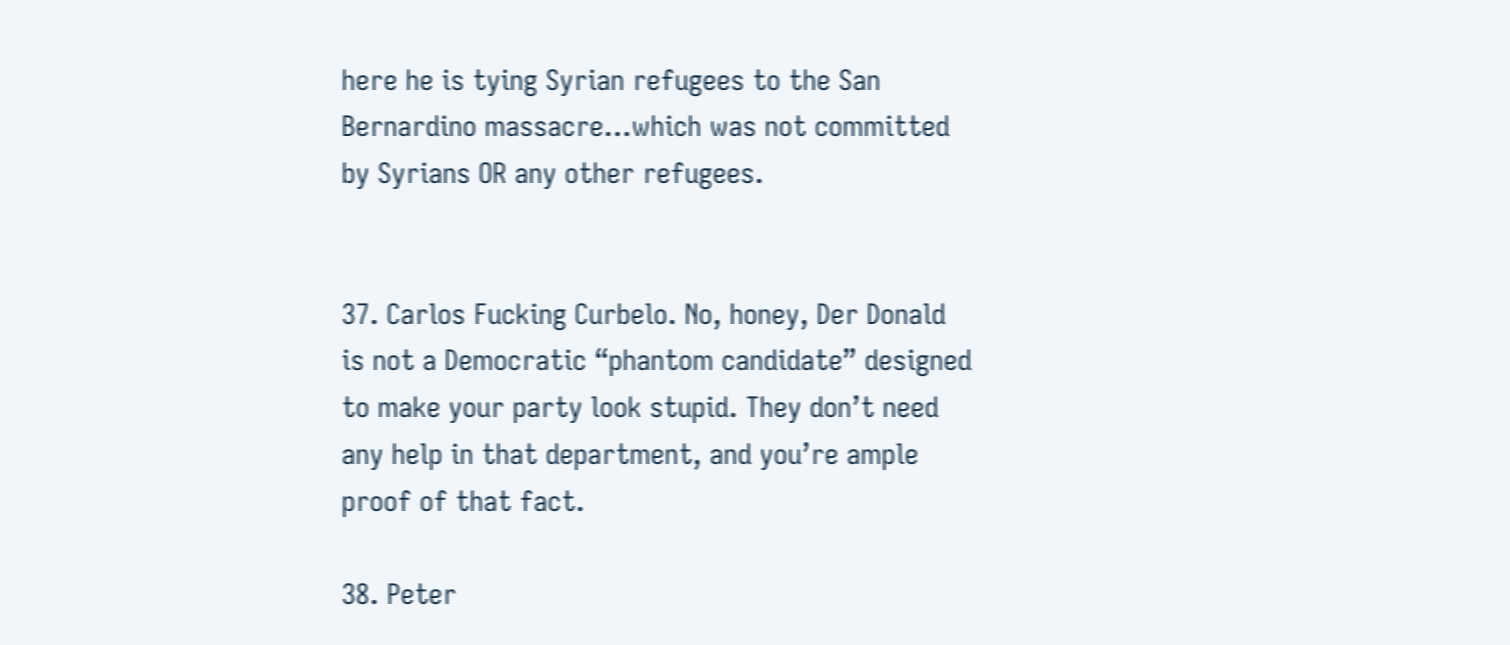here he is tying Syrian refugees to the San Bernardino massacre…which was not committed by Syrians OR any other refugees.


37. Carlos Fucking Curbelo. No, honey, Der Donald is not a Democratic “phantom candidate” designed to make your party look stupid. They don’t need any help in that department, and you’re ample proof of that fact.

38. Peter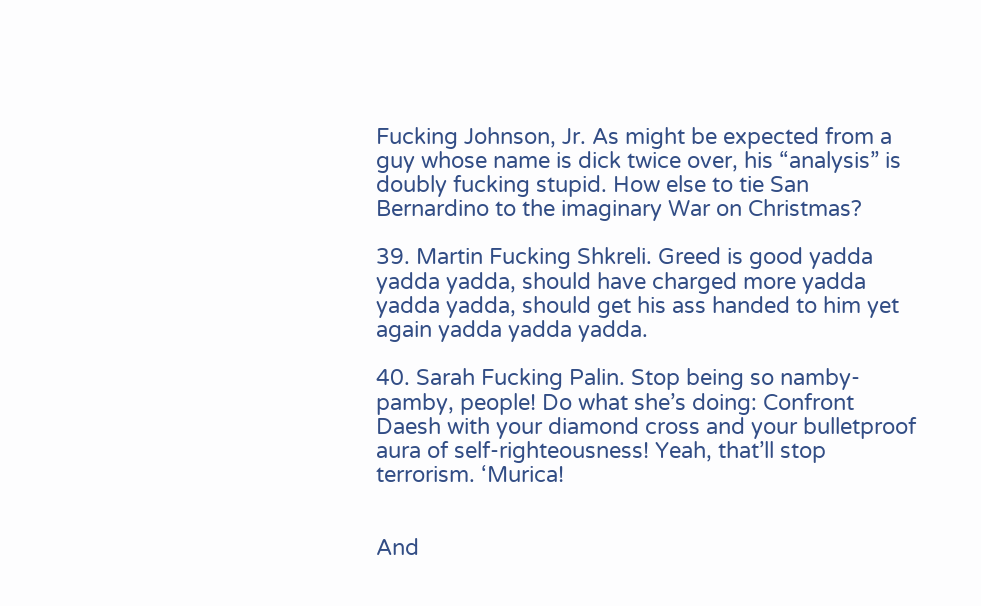Fucking Johnson, Jr. As might be expected from a guy whose name is dick twice over, his “analysis” is doubly fucking stupid. How else to tie San Bernardino to the imaginary War on Christmas?

39. Martin Fucking Shkreli. Greed is good yadda yadda yadda, should have charged more yadda yadda yadda, should get his ass handed to him yet again yadda yadda yadda.

40. Sarah Fucking Palin. Stop being so namby-pamby, people! Do what she’s doing: Confront Daesh with your diamond cross and your bulletproof aura of self-righteousness! Yeah, that’ll stop terrorism. ‘Murica!


And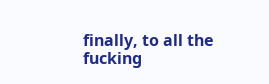finally, to all the fucking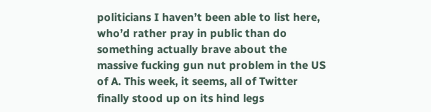politicians I haven’t been able to list here, who’d rather pray in public than do something actually brave about the massive fucking gun nut problem in the US of A. This week, it seems, all of Twitter finally stood up on its hind legs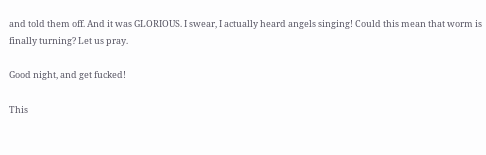and told them off. And it was GLORIOUS. I swear, I actually heard angels singing! Could this mean that worm is finally turning? Let us pray.

Good night, and get fucked!

This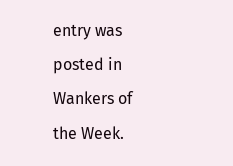entry was posted in Wankers of the Week.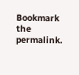Bookmark the permalink.